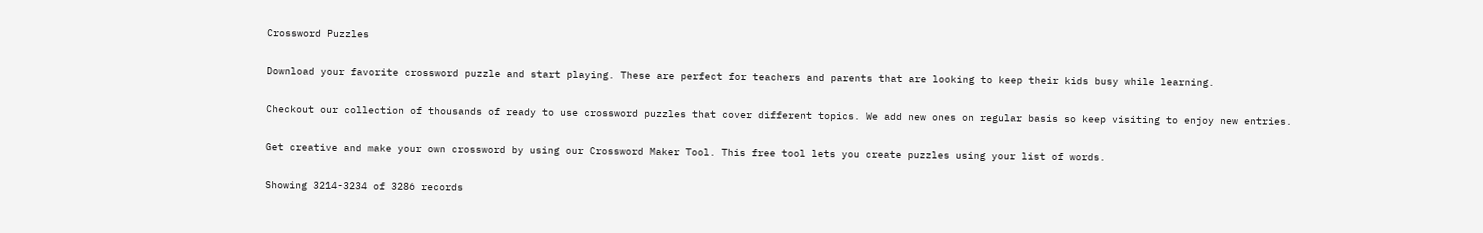Crossword Puzzles

Download your favorite crossword puzzle and start playing. These are perfect for teachers and parents that are looking to keep their kids busy while learning.

Checkout our collection of thousands of ready to use crossword puzzles that cover different topics. We add new ones on regular basis so keep visiting to enjoy new entries.

Get creative and make your own crossword by using our Crossword Maker Tool. This free tool lets you create puzzles using your list of words.

Showing 3214-3234 of 3286 records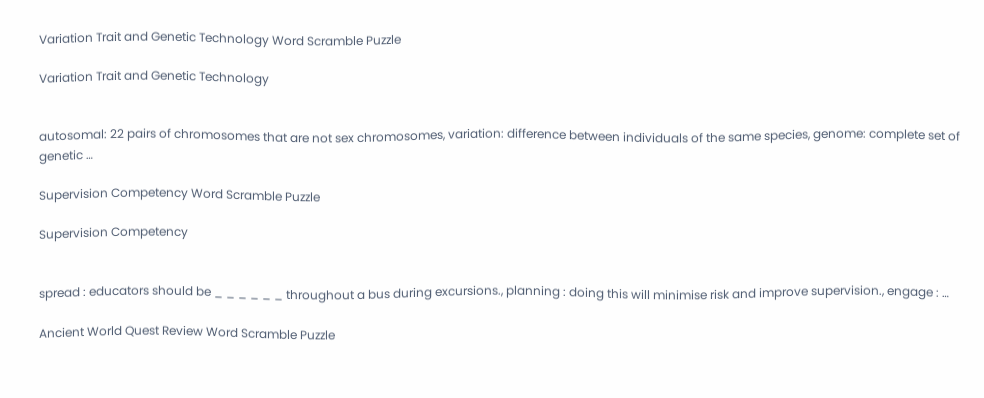Variation Trait and Genetic Technology Word Scramble Puzzle

Variation Trait and Genetic Technology


autosomal: 22 pairs of chromosomes that are not sex chromosomes, variation: difference between individuals of the same species, genome: complete set of genetic …

Supervision Competency Word Scramble Puzzle

Supervision Competency


spread : educators should be _ _ _ _ _ _ throughout a bus during excursions., planning : doing this will minimise risk and improve supervision., engage : …

Ancient World Quest Review Word Scramble Puzzle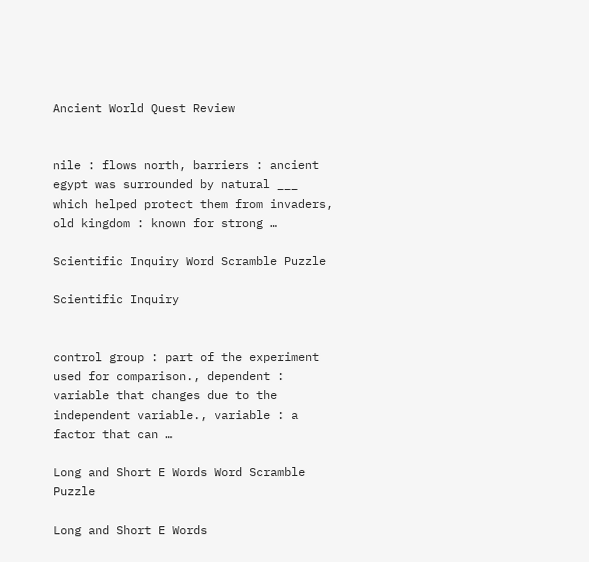Ancient World Quest Review


nile : flows north, barriers : ancient egypt was surrounded by natural ___ which helped protect them from invaders, old kingdom : known for strong …

Scientific Inquiry Word Scramble Puzzle

Scientific Inquiry


control group : part of the experiment used for comparison., dependent : variable that changes due to the independent variable., variable : a factor that can …

Long and Short E Words Word Scramble Puzzle

Long and Short E Words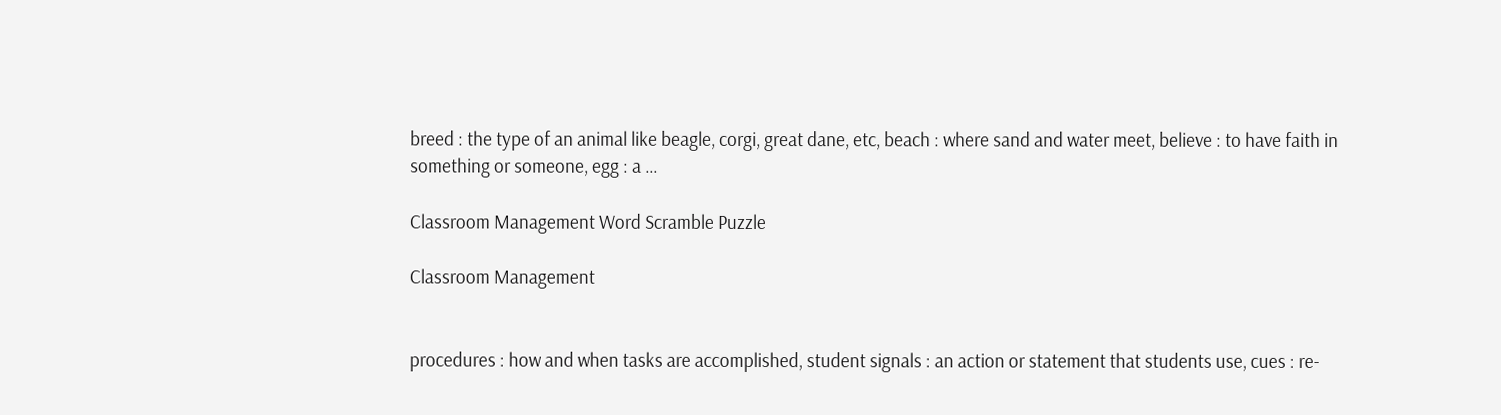breed : the type of an animal like beagle, corgi, great dane, etc, beach : where sand and water meet, believe : to have faith in something or someone, egg : a …

Classroom Management Word Scramble Puzzle

Classroom Management


procedures : how and when tasks are accomplished, student signals : an action or statement that students use, cues : re-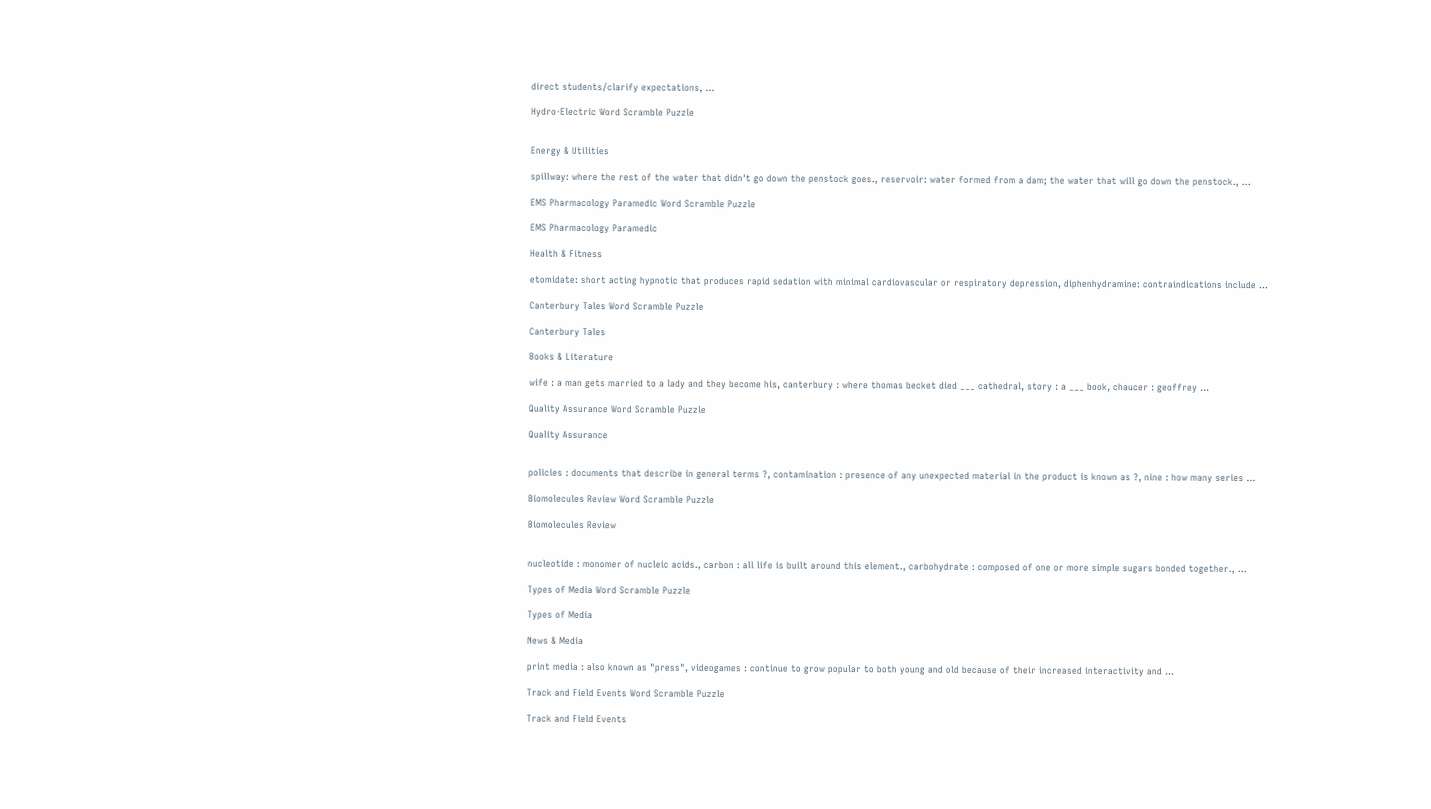direct students/clarify expectations, …

Hydro-Electric Word Scramble Puzzle


Energy & Utilities

spillway: where the rest of the water that didn't go down the penstock goes., reservoir: water formed from a dam; the water that will go down the penstock., …

EMS Pharmacology Paramedic Word Scramble Puzzle

EMS Pharmacology Paramedic

Health & Fitness

etomidate: short acting hypnotic that produces rapid sedation with minimal cardiovascular or respiratory depression, diphenhydramine: contraindications include …

Canterbury Tales Word Scramble Puzzle

Canterbury Tales

Books & Literature

wife : a man gets married to a lady and they become his, canterbury : where thomas becket died ___ cathedral, story : a ___ book, chaucer : geoffrey …

Quality Assurance Word Scramble Puzzle

Quality Assurance


policies : documents that describe in general terms ?, contamination : presence of any unexpected material in the product is known as ?, nine : how many series …

Biomolecules Review Word Scramble Puzzle

Biomolecules Review


nucleotide : monomer of nucleic acids., carbon : all life is built around this element., carbohydrate : composed of one or more simple sugars bonded together., …

Types of Media Word Scramble Puzzle

Types of Media

News & Media

print media : also known as "press", videogames : continue to grow popular to both young and old because of their increased interactivity and …

Track and Field Events Word Scramble Puzzle

Track and Field Events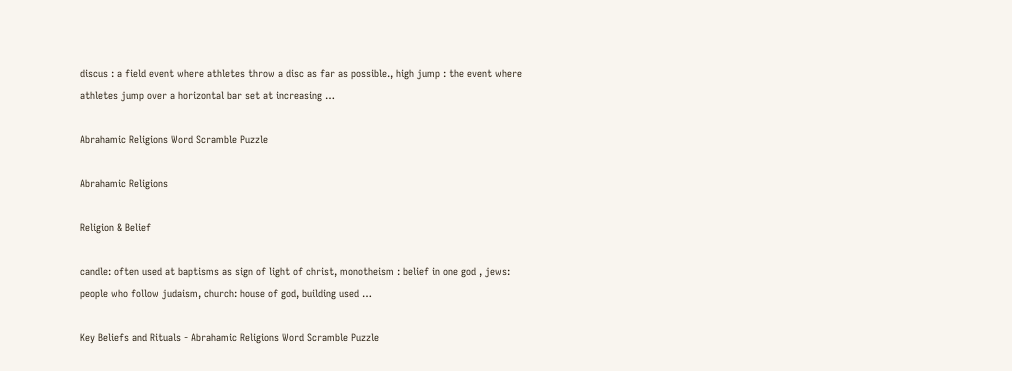discus : a field event where athletes throw a disc as far as possible., high jump : the event where athletes jump over a horizontal bar set at increasing …

Abrahamic Religions Word Scramble Puzzle

Abrahamic Religions

Religion & Belief

candle: often used at baptisms as sign of light of christ, monotheism : belief in one god , jews: people who follow judaism, church: house of god, building used …

Key Beliefs and Rituals - Abrahamic Religions Word Scramble Puzzle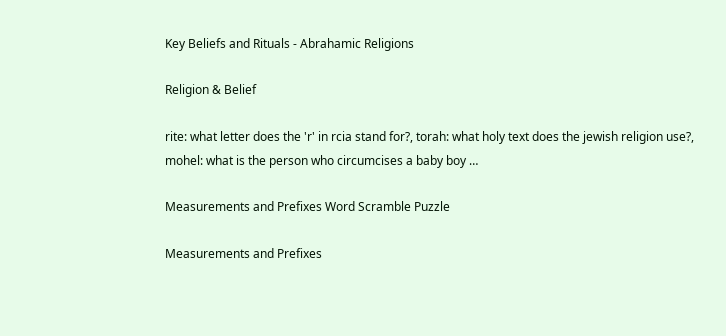Key Beliefs and Rituals - Abrahamic Religions

Religion & Belief

rite: what letter does the 'r' in rcia stand for?, torah: what holy text does the jewish religion use?, mohel: what is the person who circumcises a baby boy …

Measurements and Prefixes Word Scramble Puzzle

Measurements and Prefixes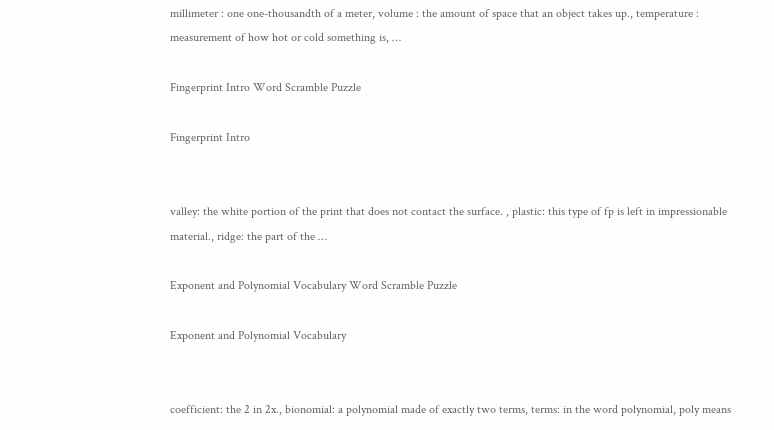millimeter : one one-thousandth of a meter, volume : the amount of space that an object takes up., temperature : measurement of how hot or cold something is, …

Fingerprint Intro Word Scramble Puzzle

Fingerprint Intro


valley: the white portion of the print that does not contact the surface. , plastic: this type of fp is left in impressionable material., ridge: the part of the …

Exponent and Polynomial Vocabulary Word Scramble Puzzle

Exponent and Polynomial Vocabulary


coefficient: the 2 in 2x., bionomial: a polynomial made of exactly two terms, terms: in the word polynomial, poly means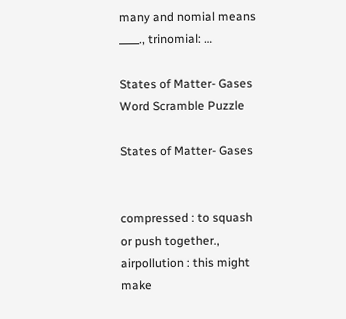many and nomial means ____., trinomial: …

States of Matter- Gases Word Scramble Puzzle

States of Matter- Gases


compressed : to squash or push together., airpollution : this might make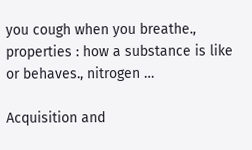you cough when you breathe., properties : how a substance is like or behaves., nitrogen …

Acquisition and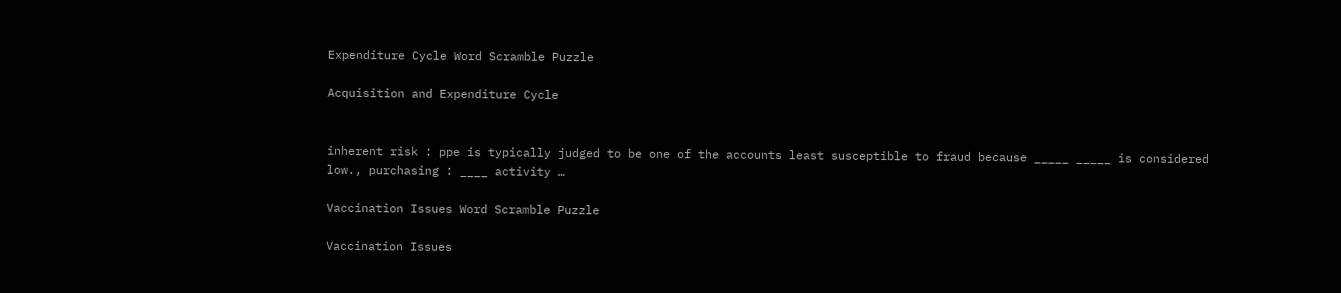Expenditure Cycle Word Scramble Puzzle

Acquisition and Expenditure Cycle


inherent risk : ppe is typically judged to be one of the accounts least susceptible to fraud because _____ _____ is considered low., purchasing : ____ activity …

Vaccination Issues Word Scramble Puzzle

Vaccination Issues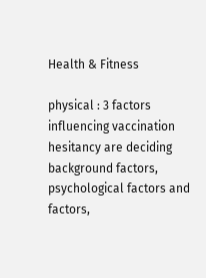Health & Fitness

physical : 3 factors influencing vaccination hesitancy are deciding background factors, psychological factors and factors,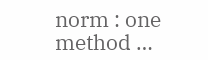norm : one method …